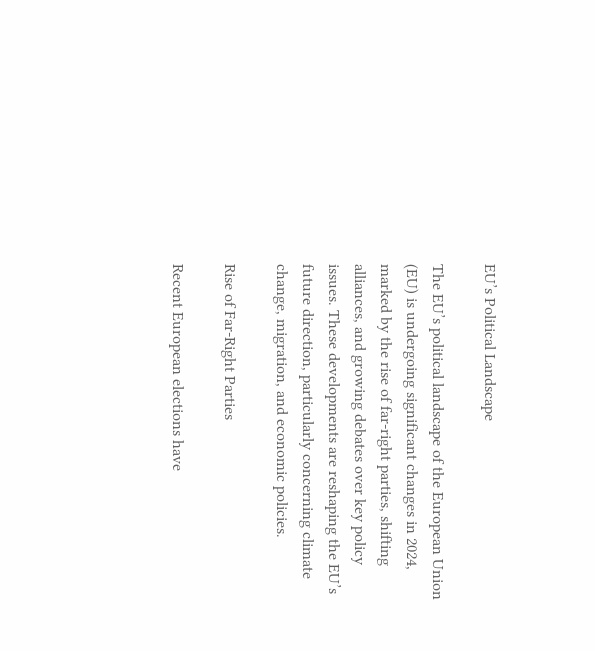EU’s Political Landscape

The EU’s political landscape of the European Union (EU) is undergoing significant changes in 2024, marked by the rise of far-right parties, shifting alliances, and growing debates over key policy issues. These developments are reshaping the EU’s future direction, particularly concerning climate change, migration, and economic policies.

Rise of Far-Right Parties

Recent European elections have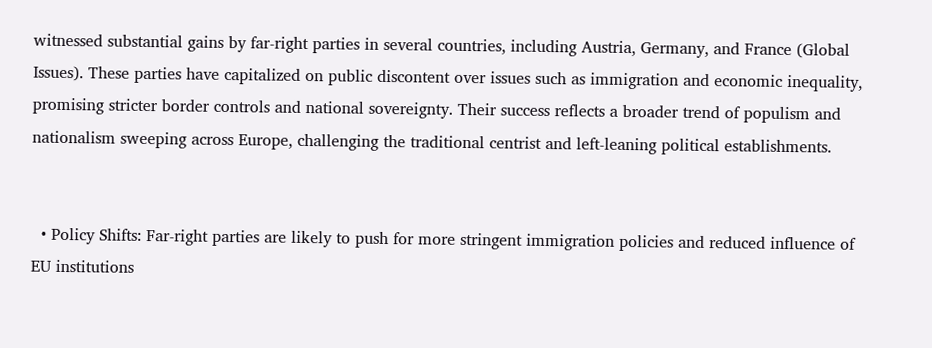witnessed substantial gains by far-right parties in several countries, including Austria, Germany, and France (Global Issues). These parties have capitalized on public discontent over issues such as immigration and economic inequality, promising stricter border controls and national sovereignty. Their success reflects a broader trend of populism and nationalism sweeping across Europe, challenging the traditional centrist and left-leaning political establishments.


  • Policy Shifts: Far-right parties are likely to push for more stringent immigration policies and reduced influence of EU institutions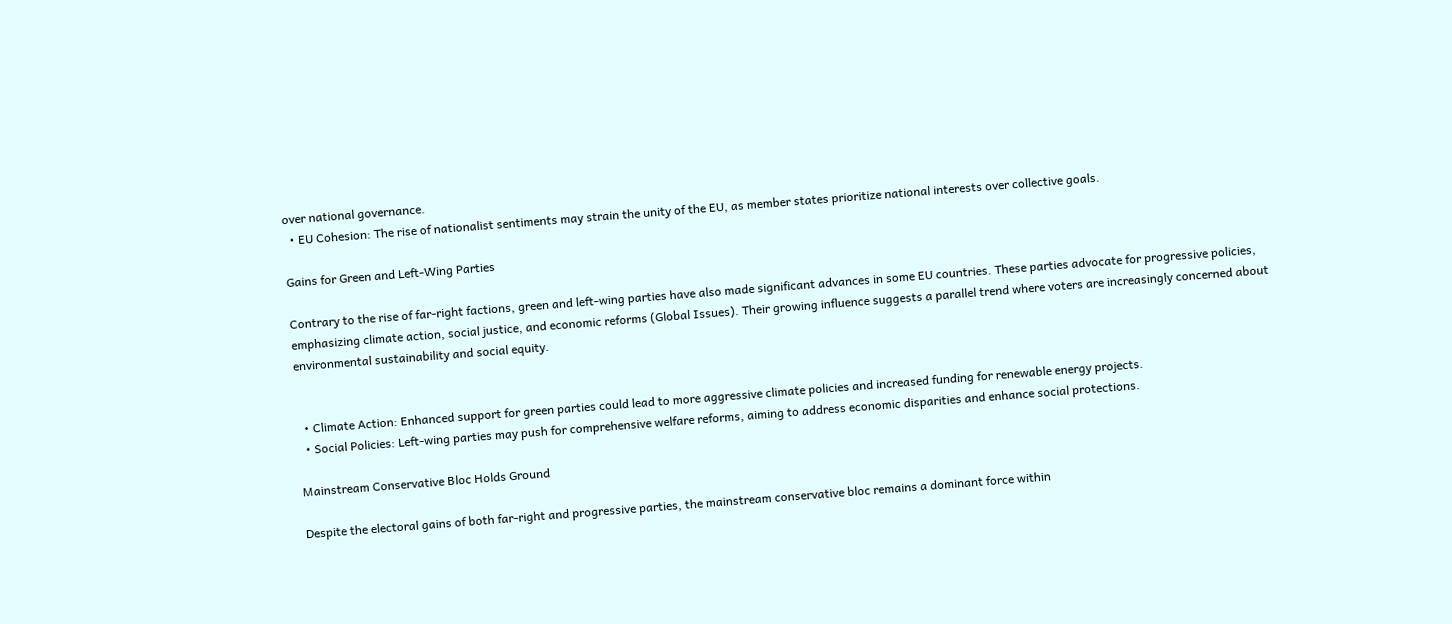over national governance.
  • EU Cohesion: The rise of nationalist sentiments may strain the unity of the EU, as member states prioritize national interests over collective goals.

Gains for Green and Left-Wing Parties

Contrary to the rise of far-right factions, green and left-wing parties have also made significant advances in some EU countries. These parties advocate for progressive policies, emphasizing climate action, social justice, and economic reforms (Global Issues). Their growing influence suggests a parallel trend where voters are increasingly concerned about environmental sustainability and social equity.


  • Climate Action: Enhanced support for green parties could lead to more aggressive climate policies and increased funding for renewable energy projects.
  • Social Policies: Left-wing parties may push for comprehensive welfare reforms, aiming to address economic disparities and enhance social protections.

Mainstream Conservative Bloc Holds Ground

Despite the electoral gains of both far-right and progressive parties, the mainstream conservative bloc remains a dominant force within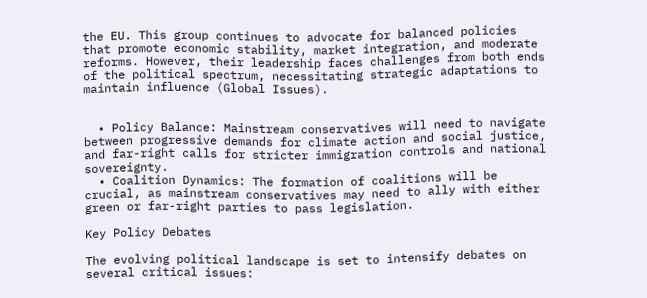the EU. This group continues to advocate for balanced policies that promote economic stability, market integration, and moderate reforms. However, their leadership faces challenges from both ends of the political spectrum, necessitating strategic adaptations to maintain influence (Global Issues).


  • Policy Balance: Mainstream conservatives will need to navigate between progressive demands for climate action and social justice, and far-right calls for stricter immigration controls and national sovereignty.
  • Coalition Dynamics: The formation of coalitions will be crucial, as mainstream conservatives may need to ally with either green or far-right parties to pass legislation.

Key Policy Debates

The evolving political landscape is set to intensify debates on several critical issues: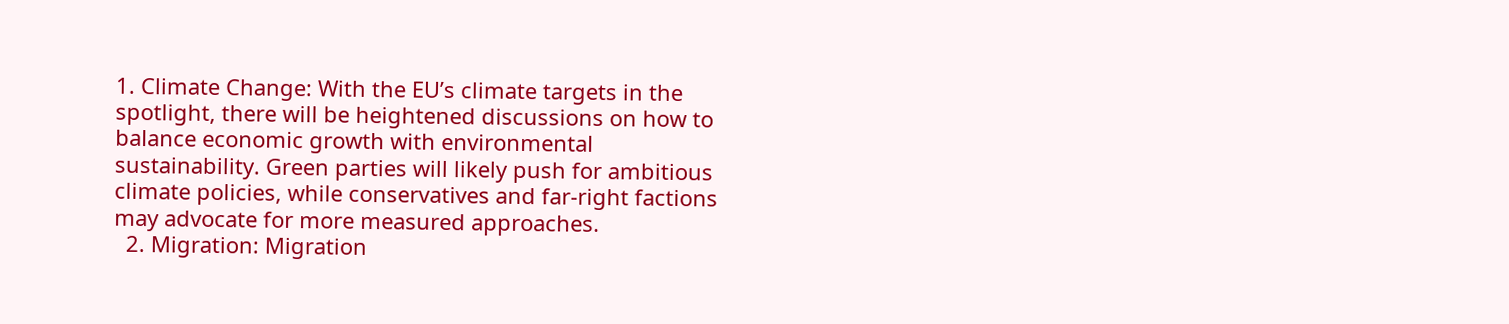1. Climate Change: With the EU’s climate targets in the spotlight, there will be heightened discussions on how to balance economic growth with environmental sustainability. Green parties will likely push for ambitious climate policies, while conservatives and far-right factions may advocate for more measured approaches.
  2. Migration: Migration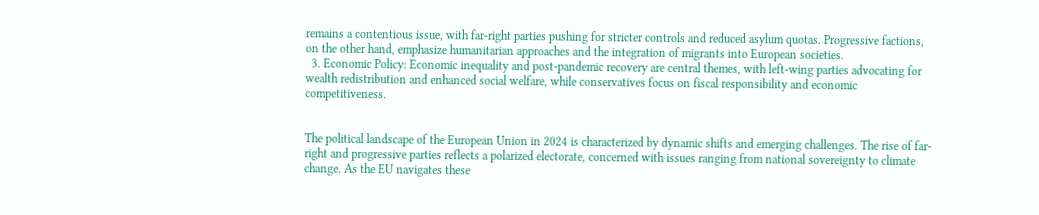remains a contentious issue, with far-right parties pushing for stricter controls and reduced asylum quotas. Progressive factions, on the other hand, emphasize humanitarian approaches and the integration of migrants into European societies.
  3. Economic Policy: Economic inequality and post-pandemic recovery are central themes, with left-wing parties advocating for wealth redistribution and enhanced social welfare, while conservatives focus on fiscal responsibility and economic competitiveness.


The political landscape of the European Union in 2024 is characterized by dynamic shifts and emerging challenges. The rise of far-right and progressive parties reflects a polarized electorate, concerned with issues ranging from national sovereignty to climate change. As the EU navigates these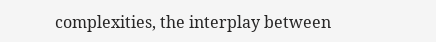complexities, the interplay between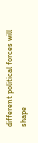different political forces will shape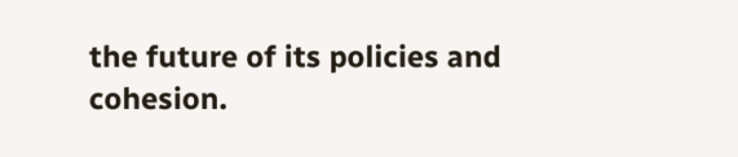the future of its policies and cohesion.